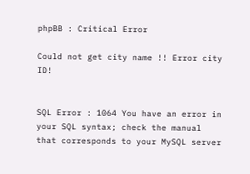phpBB : Critical Error

Could not get city name !! Error city ID!


SQL Error : 1064 You have an error in your SQL syntax; check the manual that corresponds to your MySQL server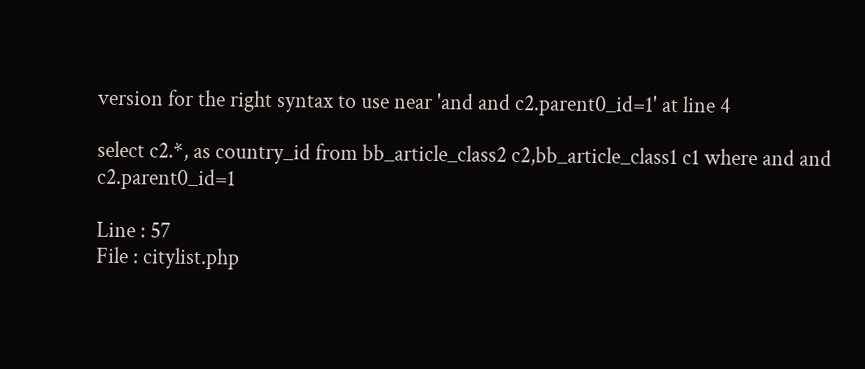version for the right syntax to use near 'and and c2.parent0_id=1' at line 4

select c2.*, as country_id from bb_article_class2 c2,bb_article_class1 c1 where and and c2.parent0_id=1

Line : 57
File : citylist.php